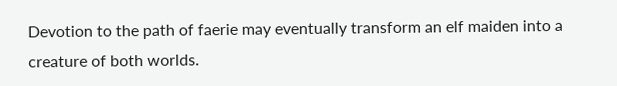Devotion to the path of faerie may eventually transform an elf maiden into a creature of both worlds.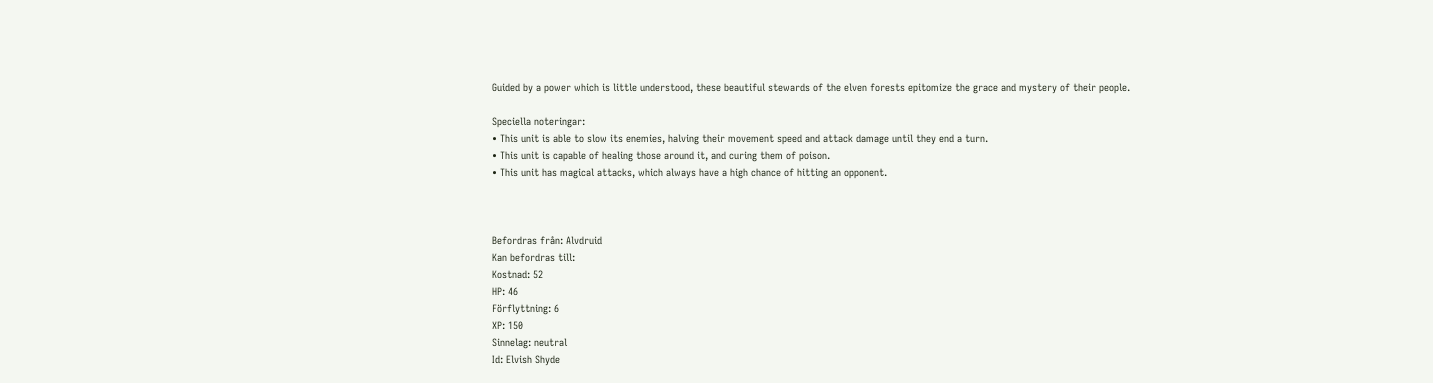Guided by a power which is little understood, these beautiful stewards of the elven forests epitomize the grace and mystery of their people.

Speciella noteringar:
• This unit is able to slow its enemies, halving their movement speed and attack damage until they end a turn.
• This unit is capable of healing those around it, and curing them of poison.
• This unit has magical attacks, which always have a high chance of hitting an opponent.



Befordras från: Alvdruid
Kan befordras till:
Kostnad: 52
HP: 46
Förflyttning: 6
XP: 150
Sinnelag: neutral
Id: Elvish Shyde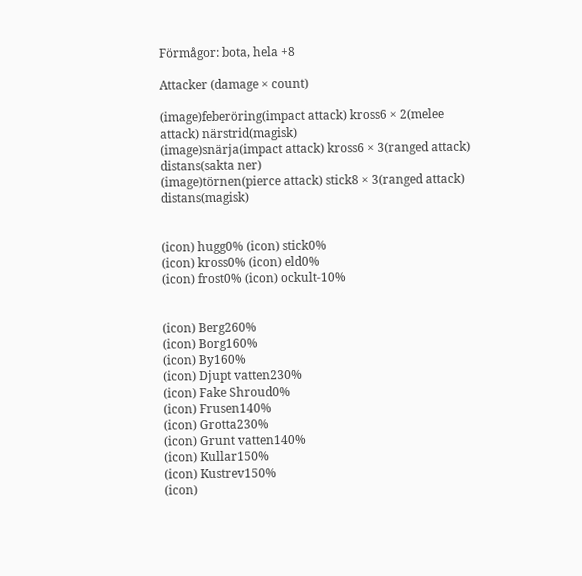Förmågor: bota, hela +8

Attacker (damage × count)

(image)feberöring(impact attack) kross6 × 2(melee attack) närstrid(magisk)
(image)snärja(impact attack) kross6 × 3(ranged attack) distans(sakta ner)
(image)törnen(pierce attack) stick8 × 3(ranged attack) distans(magisk)


(icon) hugg0% (icon) stick0%
(icon) kross0% (icon) eld0%
(icon) frost0% (icon) ockult-10%


(icon) Berg260%
(icon) Borg160%
(icon) By160%
(icon) Djupt vatten230%
(icon) Fake Shroud0%
(icon) Frusen140%
(icon) Grotta230%
(icon) Grunt vatten140%
(icon) Kullar150%
(icon) Kustrev150%
(icon)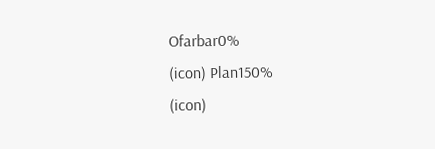Ofarbar0%
(icon) Plan150%
(icon)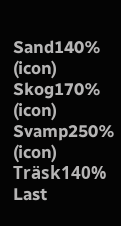Sand140%
(icon) Skog170%
(icon) Svamp250%
(icon) Träsk140%
Last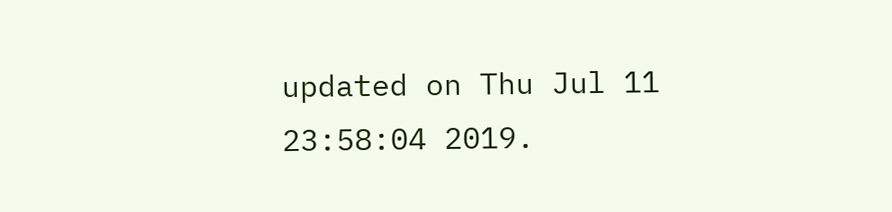updated on Thu Jul 11 23:58:04 2019.